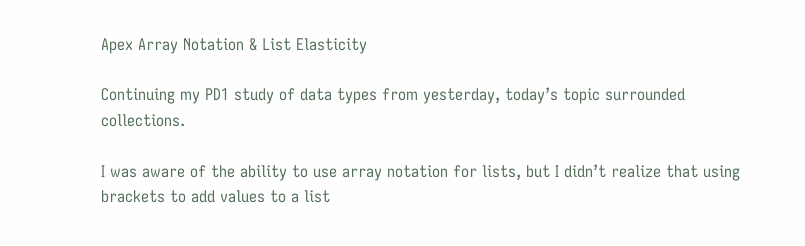Apex Array Notation & List Elasticity

Continuing my PD1 study of data types from yesterday, today’s topic surrounded collections.

I was aware of the ability to use array notation for lists, but I didn’t realize that using brackets to add values to a list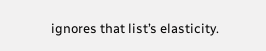ignores that list’s elasticity.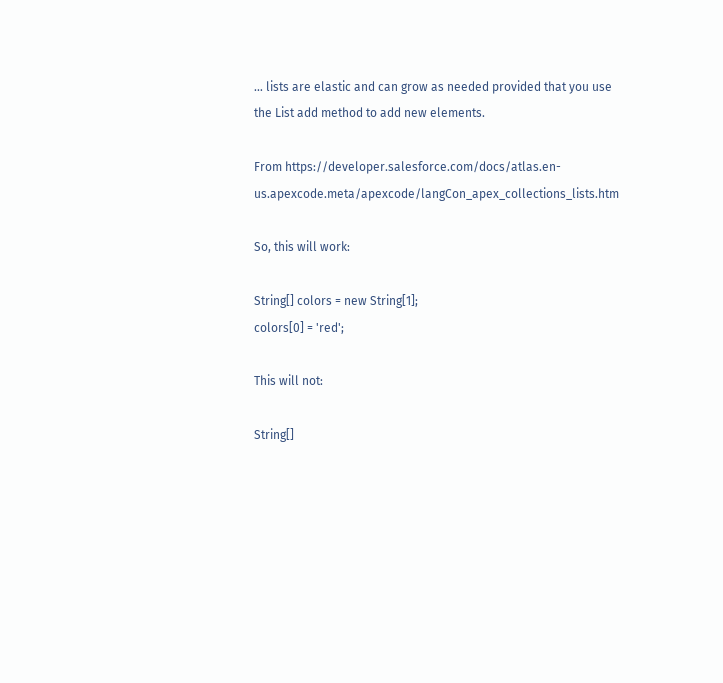… lists are elastic and can grow as needed provided that you use the List add method to add new elements.

From https://developer.salesforce.com/docs/atlas.en-us.apexcode.meta/apexcode/langCon_apex_collections_lists.htm

So, this will work:

String[] colors = new String[1];
colors[0] = 'red';

This will not:

String[]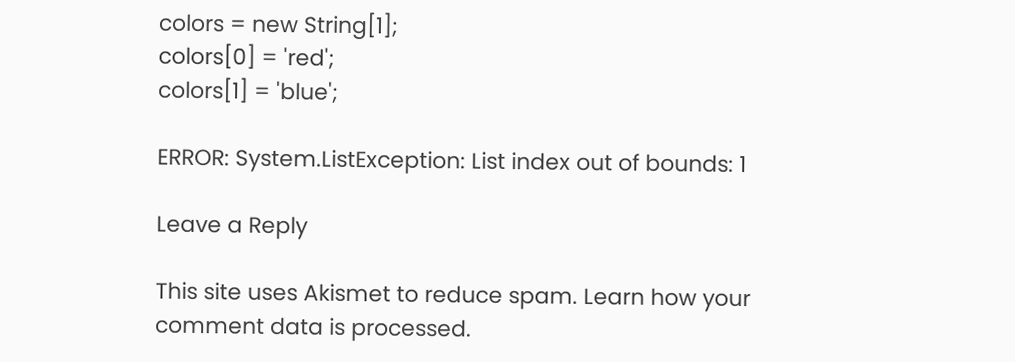colors = new String[1];
colors[0] = 'red';
colors[1] = 'blue';

ERROR: System.ListException: List index out of bounds: 1

Leave a Reply

This site uses Akismet to reduce spam. Learn how your comment data is processed.